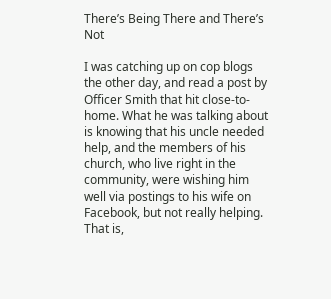There’s Being There and There’s Not

I was catching up on cop blogs the other day, and read a post by Officer Smith that hit close-to-home. What he was talking about is knowing that his uncle needed help, and the members of his church, who live right in the community, were wishing him well via postings to his wife on Facebook, but not really helping. That is,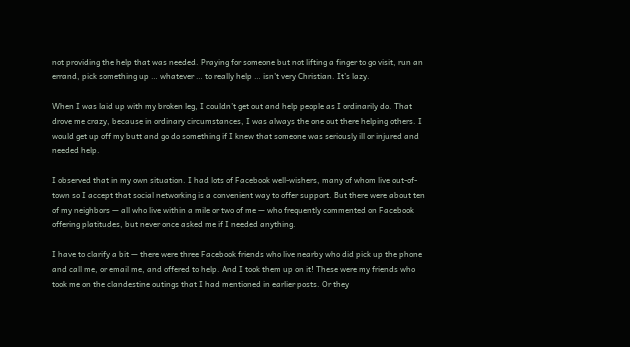not providing the help that was needed. Praying for someone but not lifting a finger to go visit, run an errand, pick something up … whatever … to really help … isn’t very Christian. It’s lazy.

When I was laid up with my broken leg, I couldn’t get out and help people as I ordinarily do. That drove me crazy, because in ordinary circumstances, I was always the one out there helping others. I would get up off my butt and go do something if I knew that someone was seriously ill or injured and needed help.

I observed that in my own situation. I had lots of Facebook well-wishers, many of whom live out-of-town so I accept that social networking is a convenient way to offer support. But there were about ten of my neighbors — all who live within a mile or two of me — who frequently commented on Facebook offering platitudes, but never once asked me if I needed anything.

I have to clarify a bit — there were three Facebook friends who live nearby who did pick up the phone and call me, or email me, and offered to help. And I took them up on it! These were my friends who took me on the clandestine outings that I had mentioned in earlier posts. Or they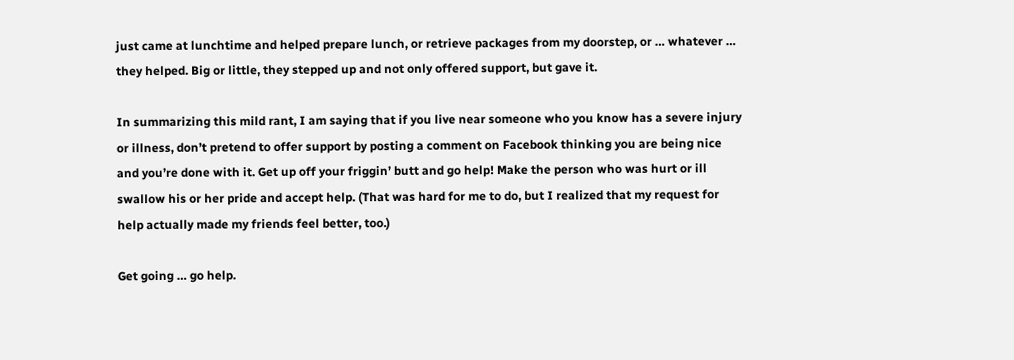just came at lunchtime and helped prepare lunch, or retrieve packages from my doorstep, or … whatever … they helped. Big or little, they stepped up and not only offered support, but gave it.

In summarizing this mild rant, I am saying that if you live near someone who you know has a severe injury or illness, don’t pretend to offer support by posting a comment on Facebook thinking you are being nice and you’re done with it. Get up off your friggin’ butt and go help! Make the person who was hurt or ill swallow his or her pride and accept help. (That was hard for me to do, but I realized that my request for help actually made my friends feel better, too.)

Get going … go help.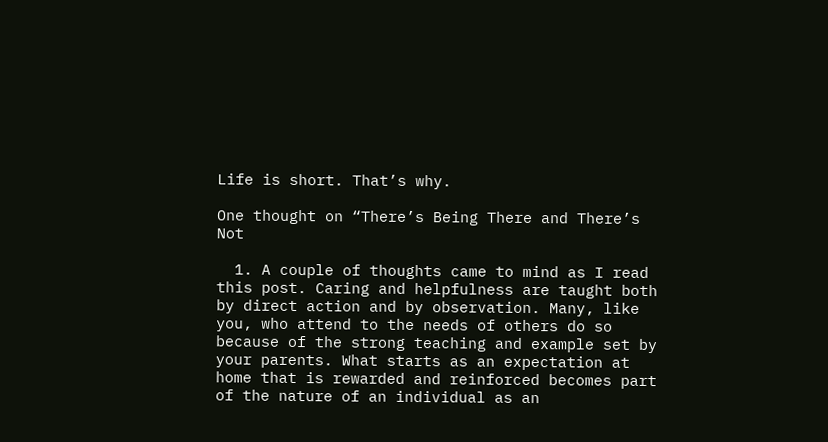Life is short. That’s why.

One thought on “There’s Being There and There’s Not

  1. A couple of thoughts came to mind as I read this post. Caring and helpfulness are taught both by direct action and by observation. Many, like you, who attend to the needs of others do so because of the strong teaching and example set by your parents. What starts as an expectation at home that is rewarded and reinforced becomes part of the nature of an individual as an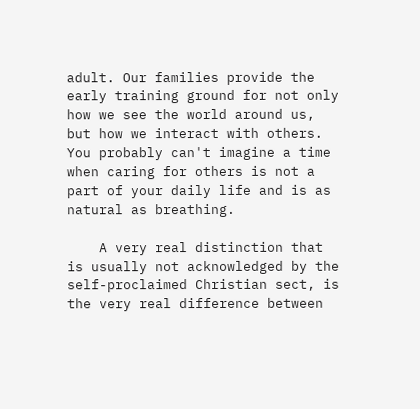adult. Our families provide the early training ground for not only how we see the world around us, but how we interact with others. You probably can't imagine a time when caring for others is not a part of your daily life and is as natural as breathing.

    A very real distinction that is usually not acknowledged by the self-proclaimed Christian sect, is the very real difference between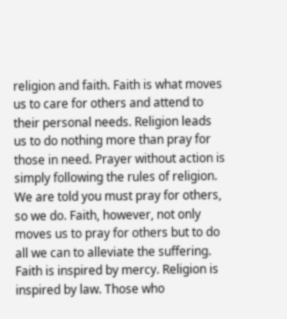religion and faith. Faith is what moves us to care for others and attend to their personal needs. Religion leads us to do nothing more than pray for those in need. Prayer without action is simply following the rules of religion. We are told you must pray for others, so we do. Faith, however, not only moves us to pray for others but to do all we can to alleviate the suffering. Faith is inspired by mercy. Religion is inspired by law. Those who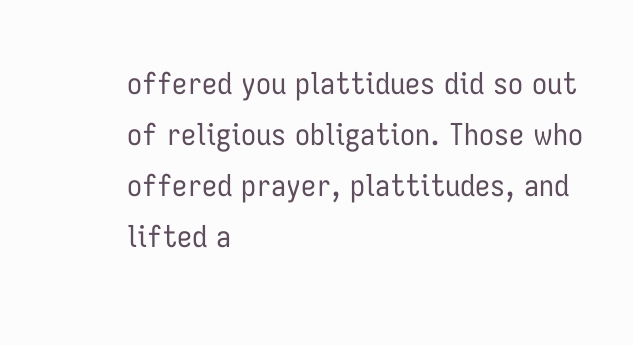offered you plattidues did so out of religious obligation. Those who offered prayer, plattitudes, and lifted a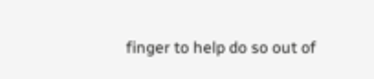finger to help do so out of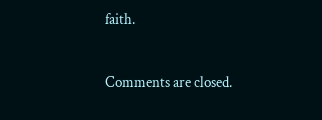faith.


Comments are closed.